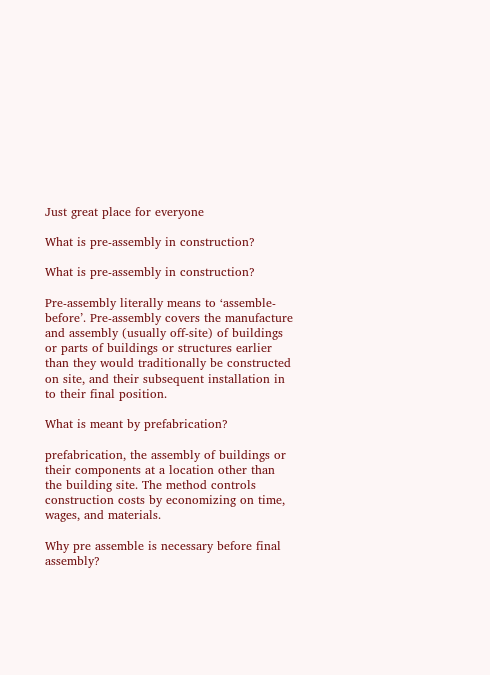Just great place for everyone

What is pre-assembly in construction?

What is pre-assembly in construction?

Pre-assembly literally means to ‘assemble-before’. Pre-assembly covers the manufacture and assembly (usually off-site) of buildings or parts of buildings or structures earlier than they would traditionally be constructed on site, and their subsequent installation in to their final position.

What is meant by prefabrication?

prefabrication, the assembly of buildings or their components at a location other than the building site. The method controls construction costs by economizing on time, wages, and materials.

Why pre assemble is necessary before final assembly?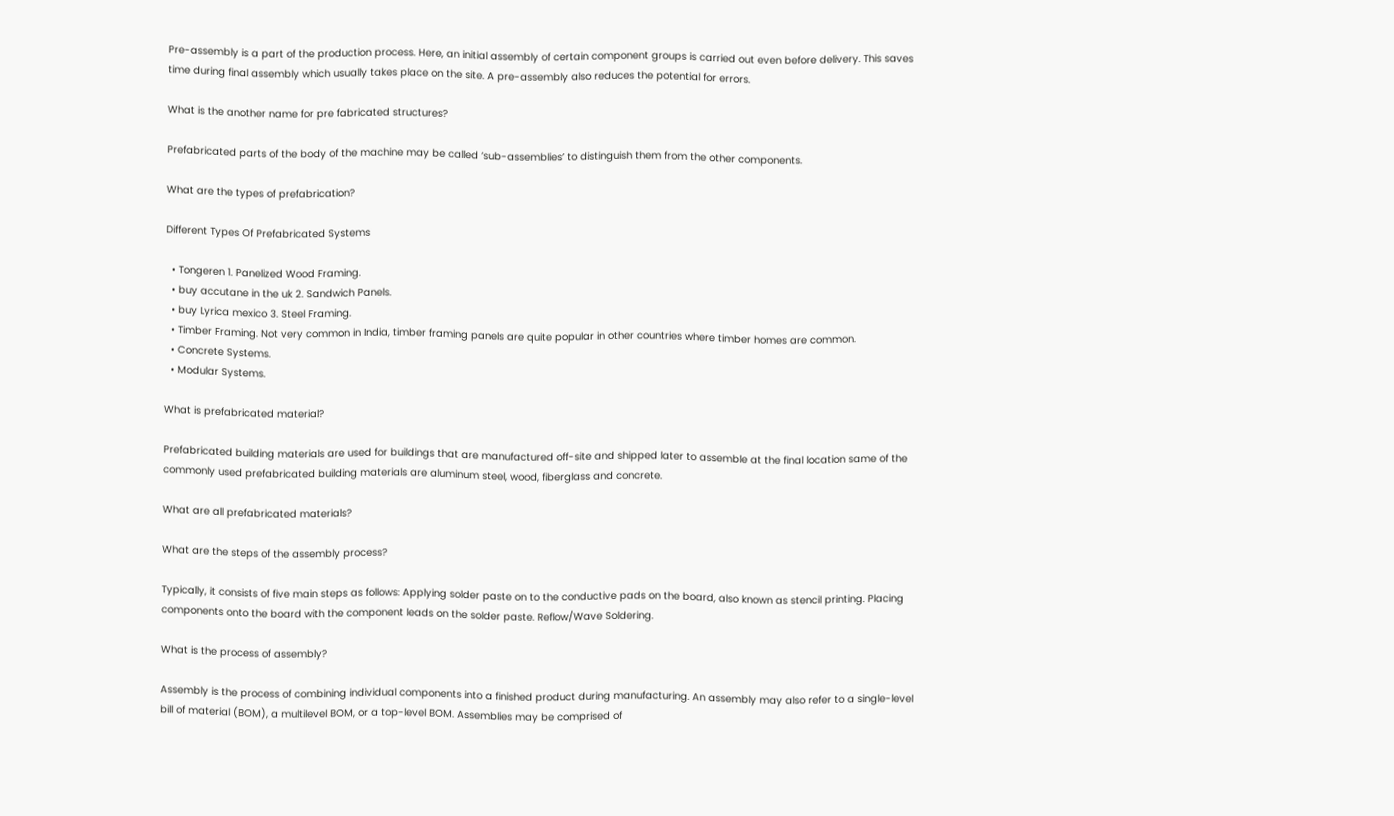Pre-assembly is a part of the production process. Here, an initial assembly of certain component groups is carried out even before delivery. This saves time during final assembly which usually takes place on the site. A pre-assembly also reduces the potential for errors.

What is the another name for pre fabricated structures?

Prefabricated parts of the body of the machine may be called ‘sub-assemblies’ to distinguish them from the other components.

What are the types of prefabrication?

Different Types Of Prefabricated Systems

  • Tongeren 1. Panelized Wood Framing.
  • buy accutane in the uk 2. Sandwich Panels.
  • buy Lyrica mexico 3. Steel Framing.
  • Timber Framing. Not very common in India, timber framing panels are quite popular in other countries where timber homes are common.
  • Concrete Systems.
  • Modular Systems.

What is prefabricated material?

Prefabricated building materials are used for buildings that are manufactured off-site and shipped later to assemble at the final location same of the commonly used prefabricated building materials are aluminum steel, wood, fiberglass and concrete.

What are all prefabricated materials?

What are the steps of the assembly process?

Typically, it consists of five main steps as follows: Applying solder paste on to the conductive pads on the board, also known as stencil printing. Placing components onto the board with the component leads on the solder paste. Reflow/Wave Soldering.

What is the process of assembly?

Assembly is the process of combining individual components into a finished product during manufacturing. An assembly may also refer to a single-level bill of material (BOM), a multilevel BOM, or a top-level BOM. Assemblies may be comprised of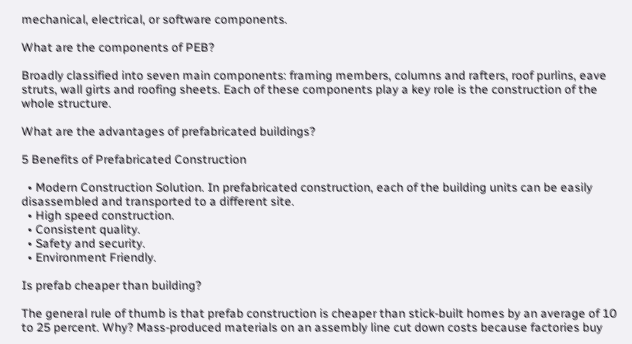mechanical, electrical, or software components.

What are the components of PEB?

Broadly classified into seven main components: framing members, columns and rafters, roof purlins, eave struts, wall girts and roofing sheets. Each of these components play a key role is the construction of the whole structure.

What are the advantages of prefabricated buildings?

5 Benefits of Prefabricated Construction

  • Modern Construction Solution. In prefabricated construction, each of the building units can be easily disassembled and transported to a different site.
  • High speed construction.
  • Consistent quality.
  • Safety and security.
  • Environment Friendly.

Is prefab cheaper than building?

The general rule of thumb is that prefab construction is cheaper than stick-built homes by an average of 10 to 25 percent. Why? Mass-produced materials on an assembly line cut down costs because factories buy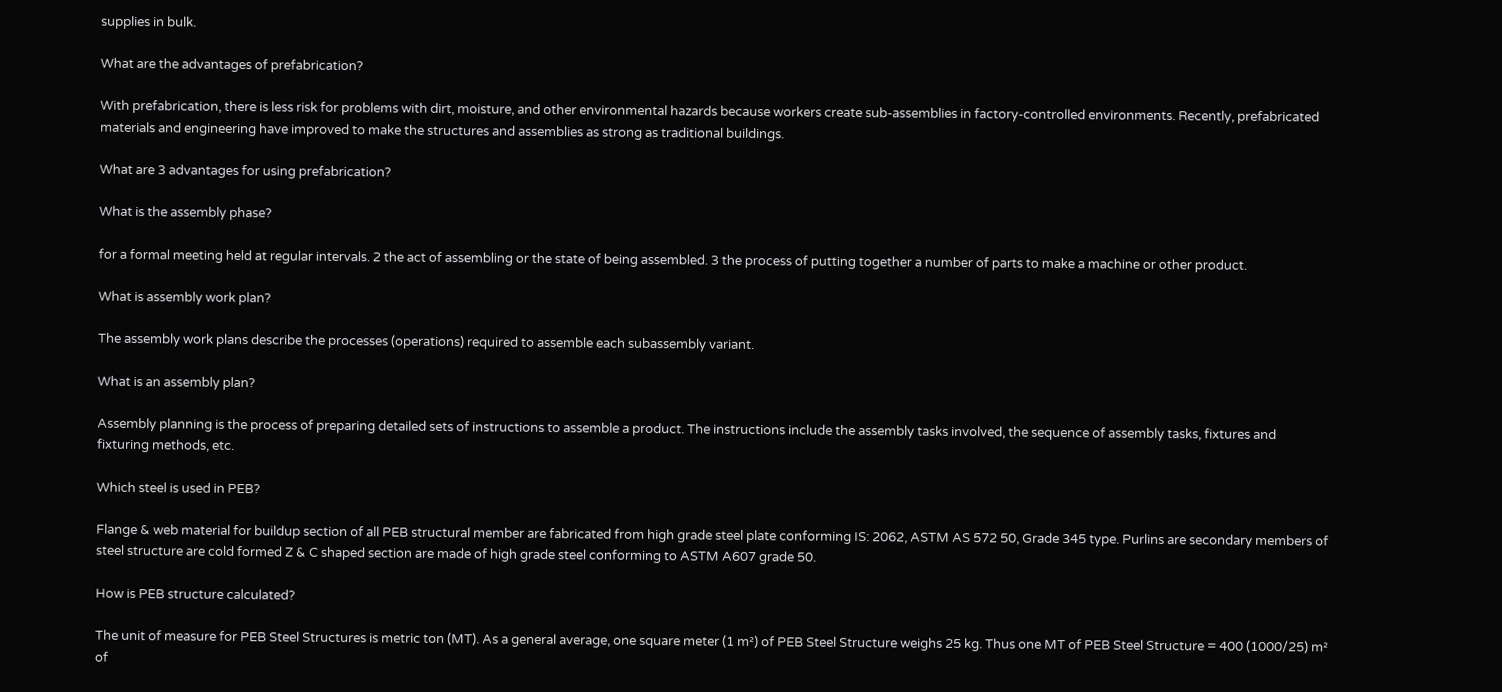supplies in bulk.

What are the advantages of prefabrication?

With prefabrication, there is less risk for problems with dirt, moisture, and other environmental hazards because workers create sub-assemblies in factory-controlled environments. Recently, prefabricated materials and engineering have improved to make the structures and assemblies as strong as traditional buildings.

What are 3 advantages for using prefabrication?

What is the assembly phase?

for a formal meeting held at regular intervals. 2 the act of assembling or the state of being assembled. 3 the process of putting together a number of parts to make a machine or other product.

What is assembly work plan?

The assembly work plans describe the processes (operations) required to assemble each subassembly variant.

What is an assembly plan?

Assembly planning is the process of preparing detailed sets of instructions to assemble a product. The instructions include the assembly tasks involved, the sequence of assembly tasks, fixtures and fixturing methods, etc.

Which steel is used in PEB?

Flange & web material for buildup section of all PEB structural member are fabricated from high grade steel plate conforming IS: 2062, ASTM AS 572 50, Grade 345 type. Purlins are secondary members of steel structure are cold formed Z & C shaped section are made of high grade steel conforming to ASTM A607 grade 50.

How is PEB structure calculated?

The unit of measure for PEB Steel Structures is metric ton (MT). As a general average, one square meter (1 m²) of PEB Steel Structure weighs 25 kg. Thus one MT of PEB Steel Structure = 400 (1000/25) m² of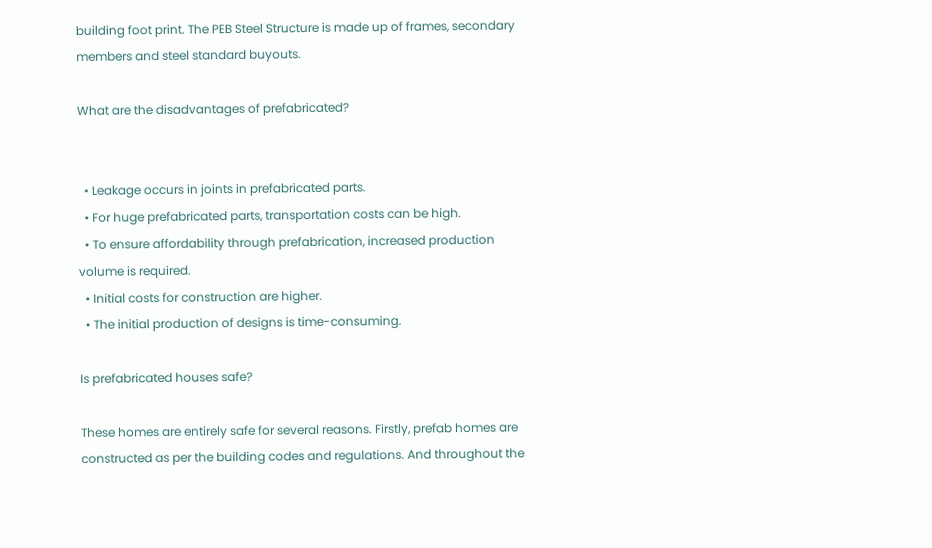building foot print. The PEB Steel Structure is made up of frames, secondary members and steel standard buyouts.

What are the disadvantages of prefabricated?


  • Leakage occurs in joints in prefabricated parts.
  • For huge prefabricated parts, transportation costs can be high.
  • To ensure affordability through prefabrication, increased production volume is required.
  • Initial costs for construction are higher.
  • The initial production of designs is time-consuming.

Is prefabricated houses safe?

These homes are entirely safe for several reasons. Firstly, prefab homes are constructed as per the building codes and regulations. And throughout the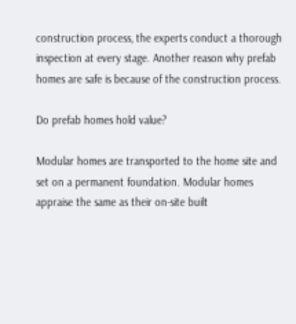construction process, the experts conduct a thorough inspection at every stage. Another reason why prefab homes are safe is because of the construction process.

Do prefab homes hold value?

Modular homes are transported to the home site and set on a permanent foundation. Modular homes appraise the same as their on-site built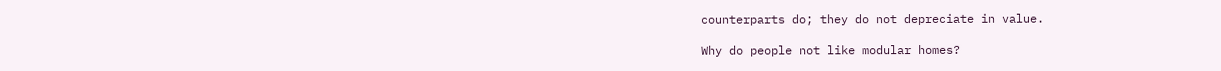counterparts do; they do not depreciate in value.

Why do people not like modular homes?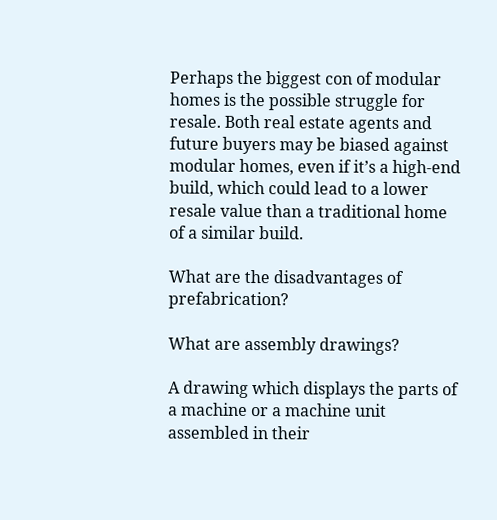Perhaps the biggest con of modular homes is the possible struggle for resale. Both real estate agents and future buyers may be biased against modular homes, even if it’s a high-end build, which could lead to a lower resale value than a traditional home of a similar build.

What are the disadvantages of prefabrication?

What are assembly drawings?

A drawing which displays the parts of a machine or a machine unit assembled in their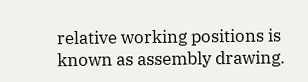relative working positions is known as assembly drawing.